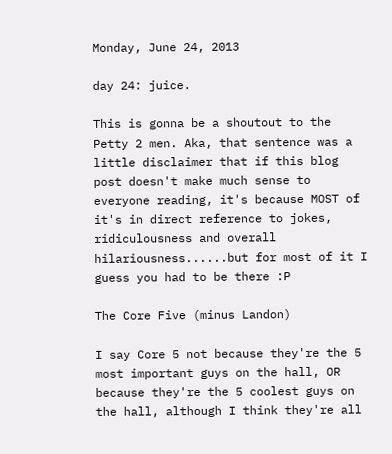Monday, June 24, 2013

day 24: juice.

This is gonna be a shoutout to the Petty 2 men. Aka, that sentence was a little disclaimer that if this blog post doesn't make much sense to everyone reading, it's because MOST of it's in direct reference to jokes, ridiculousness and overall hilariousness......but for most of it I guess you had to be there :P

The Core Five (minus Landon)

I say Core 5 not because they're the 5 most important guys on the hall, OR because they're the 5 coolest guys on the hall, although I think they're all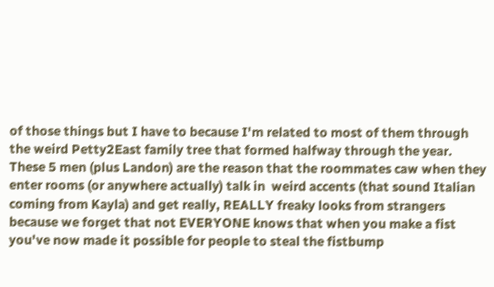of those things but I have to because I'm related to most of them through the weird Petty2East family tree that formed halfway through the year. These 5 men (plus Landon) are the reason that the roommates caw when they enter rooms (or anywhere actually) talk in  weird accents (that sound Italian coming from Kayla) and get really, REALLY freaky looks from strangers because we forget that not EVERYONE knows that when you make a fist you've now made it possible for people to steal the fistbump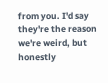from you. I'd say they're the reason we're weird, but honestly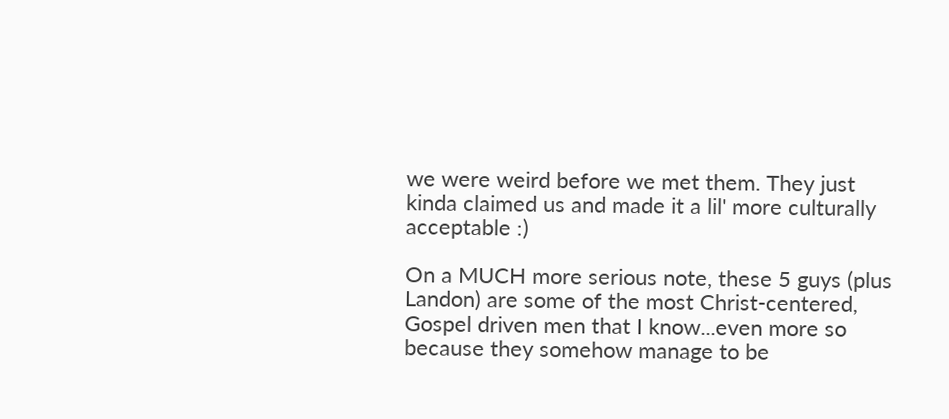we were weird before we met them. They just kinda claimed us and made it a lil' more culturally acceptable :)

On a MUCH more serious note, these 5 guys (plus Landon) are some of the most Christ-centered, Gospel driven men that I know...even more so because they somehow manage to be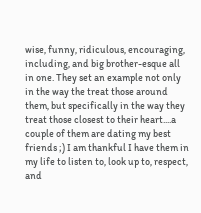wise, funny, ridiculous, encouraging, including, and big brother-esque all in one. They set an example not only in the way the treat those around them, but specifically in the way they treat those closest to their heart....a couple of them are dating my best friends ;) I am thankful I have them in my life to listen to, look up to, respect, and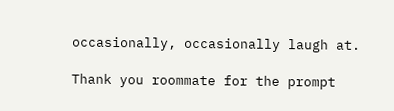occasionally, occasionally laugh at.

Thank you roommate for the prompt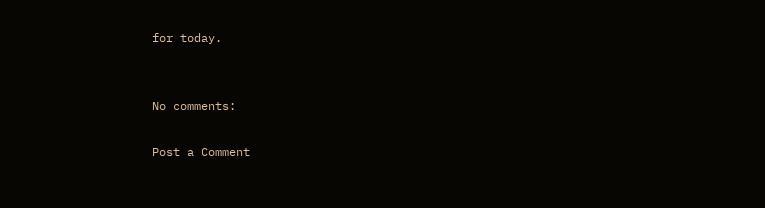for today.


No comments:

Post a Comment